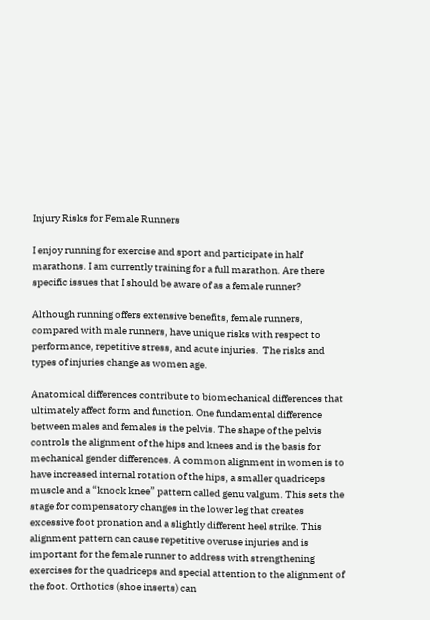Injury Risks for Female Runners

I enjoy running for exercise and sport and participate in half marathons. I am currently training for a full marathon. Are there specific issues that I should be aware of as a female runner?

Although running offers extensive benefits, female runners, compared with male runners, have unique risks with respect to performance, repetitive stress, and acute injuries.  The risks and types of injuries change as women age.

Anatomical differences contribute to biomechanical differences that ultimately affect form and function. One fundamental difference between males and females is the pelvis. The shape of the pelvis controls the alignment of the hips and knees and is the basis for mechanical gender differences. A common alignment in women is to have increased internal rotation of the hips, a smaller quadriceps muscle and a “knock knee” pattern called genu valgum. This sets the stage for compensatory changes in the lower leg that creates excessive foot pronation and a slightly different heel strike. This alignment pattern can cause repetitive overuse injuries and is important for the female runner to address with strengthening exercises for the quadriceps and special attention to the alignment of the foot. Orthotics (shoe inserts) can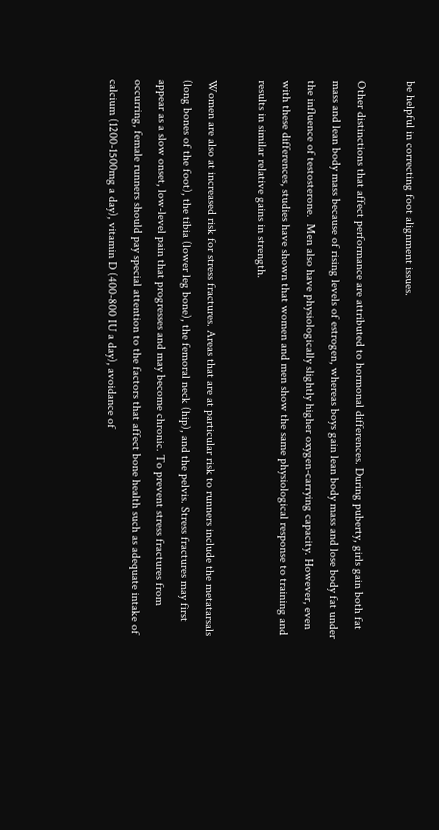be helpful in correcting foot alignment issues.

Other distinctions that affect performance are attributed to hormonal differences. During puberty, girls gain both fat mass and lean body mass because of rising levels of estrogen, whereas boys gain lean body mass and lose body fat under the influence of testosterone.  Men also have physiologically slightly higher oxygen-carrying capacity. However, even with these differences, studies have shown that women and men show the same physiological response to training and results in similar relative gains in strength.

Women are also at increased risk for stress fractures. Areas that are at particular risk to runners include the metatarsals (long bones of the foot), the tibia (lower leg bone), the femoral neck (hip), and the pelvis. Stress fractures may first appear as a slow onset, low-level pain that progresses and may become chronic. To prevent stress fractures from occurring, female runners should pay special attention to the factors that affect bone health such as adequate intake of calcium (1200-1500mg a day), vitamin D (400-800 IU a day), avoidance of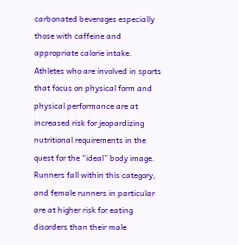carbonated beverages especially those with caffeine and appropriate calorie intake. Athletes who are involved in sports that focus on physical form and physical performance are at increased risk for jeopardizing nutritional requirements in the quest for the “ideal” body image. Runners fall within this category, and female runners in particular are at higher risk for eating disorders than their male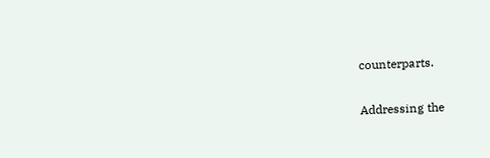counterparts.

Addressing the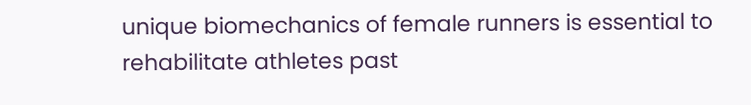unique biomechanics of female runners is essential to rehabilitate athletes past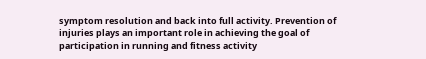symptom resolution and back into full activity. Prevention of injuries plays an important role in achieving the goal of participation in running and fitness activity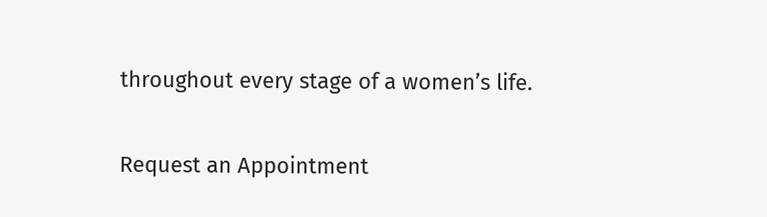throughout every stage of a women’s life.

Request an Appointment